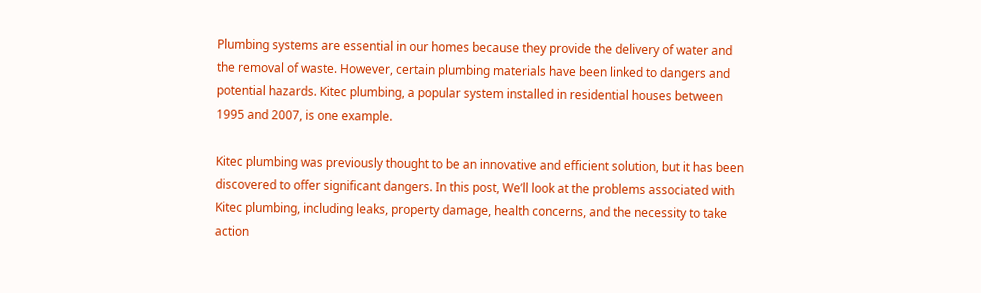Plumbing systems are essential in our homes because they provide the delivery of water and the removal of waste. However, certain plumbing materials have been linked to dangers and potential hazards. Kitec plumbing, a popular system installed in residential houses between 1995 and 2007, is one example.

Kitec plumbing was previously thought to be an innovative and efficient solution, but it has been discovered to offer significant dangers. In this post, We’ll look at the problems associated with Kitec plumbing, including leaks, property damage, health concerns, and the necessity to take action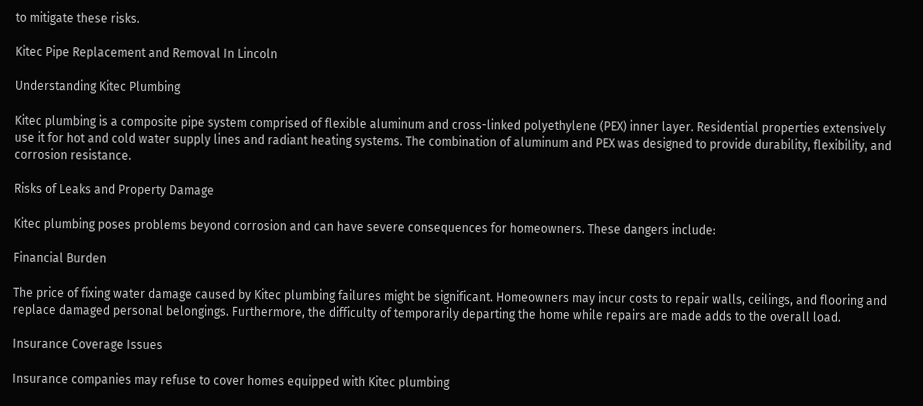to mitigate these risks.

Kitec Pipe Replacement and Removal In Lincoln

Understanding Kitec Plumbing

Kitec plumbing is a composite pipe system comprised of flexible aluminum and cross-linked polyethylene (PEX) inner layer. Residential properties extensively use it for hot and cold water supply lines and radiant heating systems. The combination of aluminum and PEX was designed to provide durability, flexibility, and corrosion resistance.

Risks of Leaks and Property Damage

Kitec plumbing poses problems beyond corrosion and can have severe consequences for homeowners. These dangers include:

Financial Burden

The price of fixing water damage caused by Kitec plumbing failures might be significant. Homeowners may incur costs to repair walls, ceilings, and flooring and replace damaged personal belongings. Furthermore, the difficulty of temporarily departing the home while repairs are made adds to the overall load.

Insurance Coverage Issues

Insurance companies may refuse to cover homes equipped with Kitec plumbing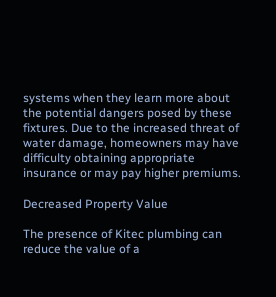systems when they learn more about the potential dangers posed by these fixtures. Due to the increased threat of water damage, homeowners may have difficulty obtaining appropriate insurance or may pay higher premiums.

Decreased Property Value

The presence of Kitec plumbing can reduce the value of a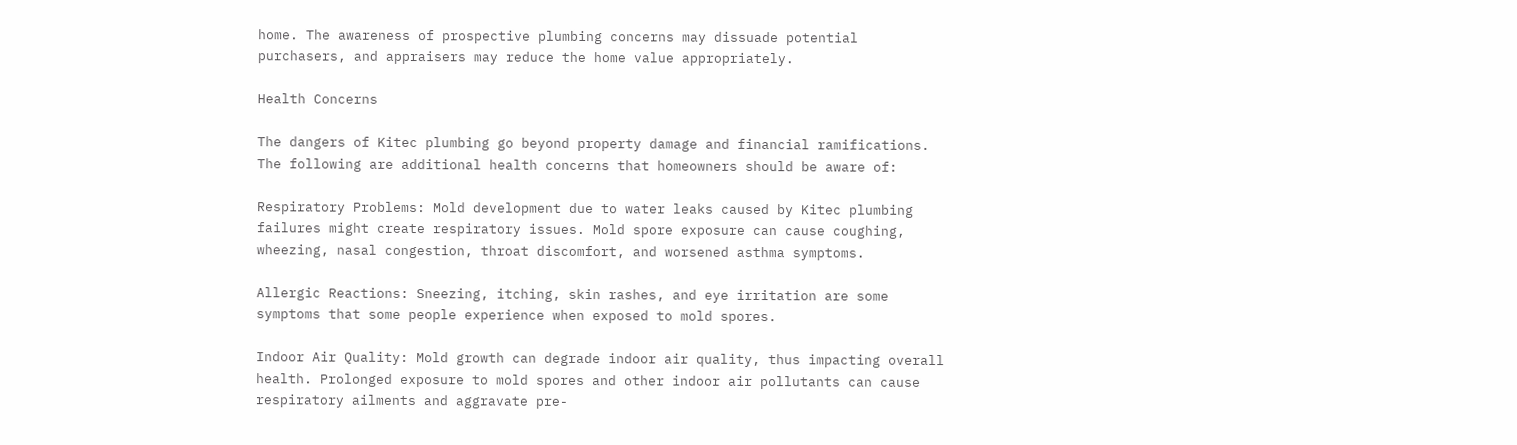home. The awareness of prospective plumbing concerns may dissuade potential purchasers, and appraisers may reduce the home value appropriately.

Health Concerns

The dangers of Kitec plumbing go beyond property damage and financial ramifications. The following are additional health concerns that homeowners should be aware of:

Respiratory Problems: Mold development due to water leaks caused by Kitec plumbing failures might create respiratory issues. Mold spore exposure can cause coughing, wheezing, nasal congestion, throat discomfort, and worsened asthma symptoms.

Allergic Reactions: Sneezing, itching, skin rashes, and eye irritation are some symptoms that some people experience when exposed to mold spores.

Indoor Air Quality: Mold growth can degrade indoor air quality, thus impacting overall health. Prolonged exposure to mold spores and other indoor air pollutants can cause respiratory ailments and aggravate pre-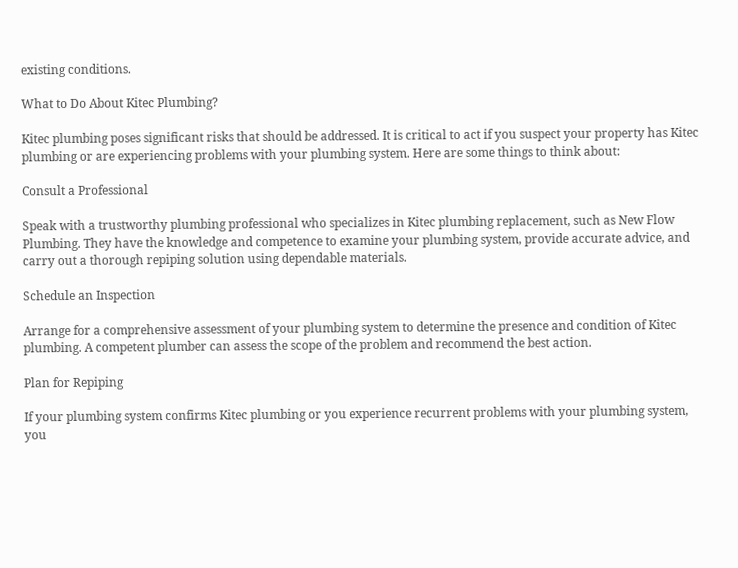existing conditions.

What to Do About Kitec Plumbing?

Kitec plumbing poses significant risks that should be addressed. It is critical to act if you suspect your property has Kitec plumbing or are experiencing problems with your plumbing system. Here are some things to think about:

Consult a Professional

Speak with a trustworthy plumbing professional who specializes in Kitec plumbing replacement, such as New Flow Plumbing. They have the knowledge and competence to examine your plumbing system, provide accurate advice, and carry out a thorough repiping solution using dependable materials.

Schedule an Inspection

Arrange for a comprehensive assessment of your plumbing system to determine the presence and condition of Kitec plumbing. A competent plumber can assess the scope of the problem and recommend the best action.

Plan for Repiping

If your plumbing system confirms Kitec plumbing or you experience recurrent problems with your plumbing system, you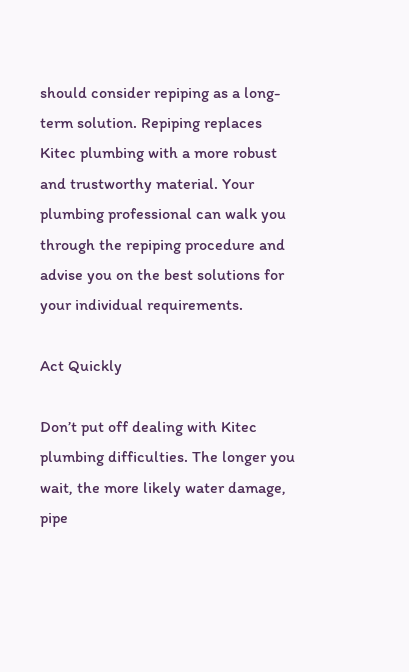should consider repiping as a long-term solution. Repiping replaces Kitec plumbing with a more robust and trustworthy material. Your plumbing professional can walk you through the repiping procedure and advise you on the best solutions for your individual requirements.

Act Quickly

Don’t put off dealing with Kitec plumbing difficulties. The longer you wait, the more likely water damage, pipe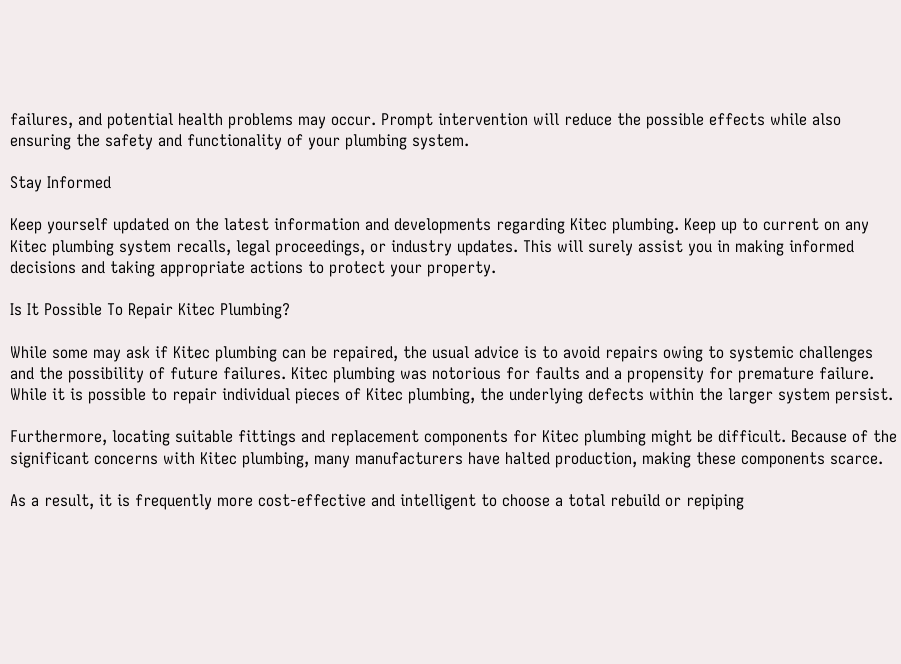failures, and potential health problems may occur. Prompt intervention will reduce the possible effects while also ensuring the safety and functionality of your plumbing system.

Stay Informed

Keep yourself updated on the latest information and developments regarding Kitec plumbing. Keep up to current on any Kitec plumbing system recalls, legal proceedings, or industry updates. This will surely assist you in making informed decisions and taking appropriate actions to protect your property.

Is It Possible To Repair Kitec Plumbing?

While some may ask if Kitec plumbing can be repaired, the usual advice is to avoid repairs owing to systemic challenges and the possibility of future failures. Kitec plumbing was notorious for faults and a propensity for premature failure. While it is possible to repair individual pieces of Kitec plumbing, the underlying defects within the larger system persist.

Furthermore, locating suitable fittings and replacement components for Kitec plumbing might be difficult. Because of the significant concerns with Kitec plumbing, many manufacturers have halted production, making these components scarce.

As a result, it is frequently more cost-effective and intelligent to choose a total rebuild or repiping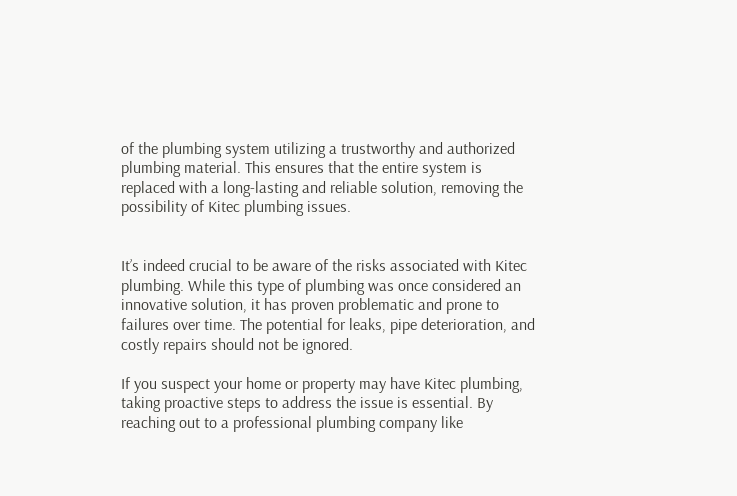of the plumbing system utilizing a trustworthy and authorized plumbing material. This ensures that the entire system is replaced with a long-lasting and reliable solution, removing the possibility of Kitec plumbing issues.


It’s indeed crucial to be aware of the risks associated with Kitec plumbing. While this type of plumbing was once considered an innovative solution, it has proven problematic and prone to failures over time. The potential for leaks, pipe deterioration, and costly repairs should not be ignored.

If you suspect your home or property may have Kitec plumbing, taking proactive steps to address the issue is essential. By reaching out to a professional plumbing company like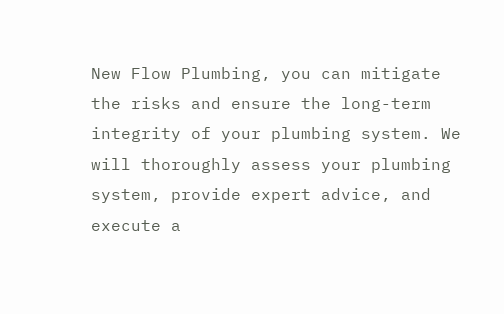New Flow Plumbing, you can mitigate the risks and ensure the long-term integrity of your plumbing system. We will thoroughly assess your plumbing system, provide expert advice, and execute a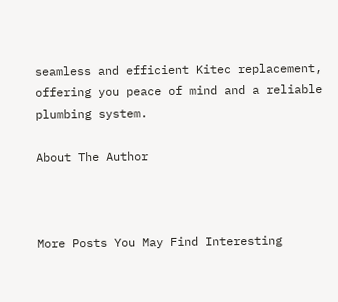seamless and efficient Kitec replacement, offering you peace of mind and a reliable plumbing system.

About The Author



More Posts You May Find Interesting